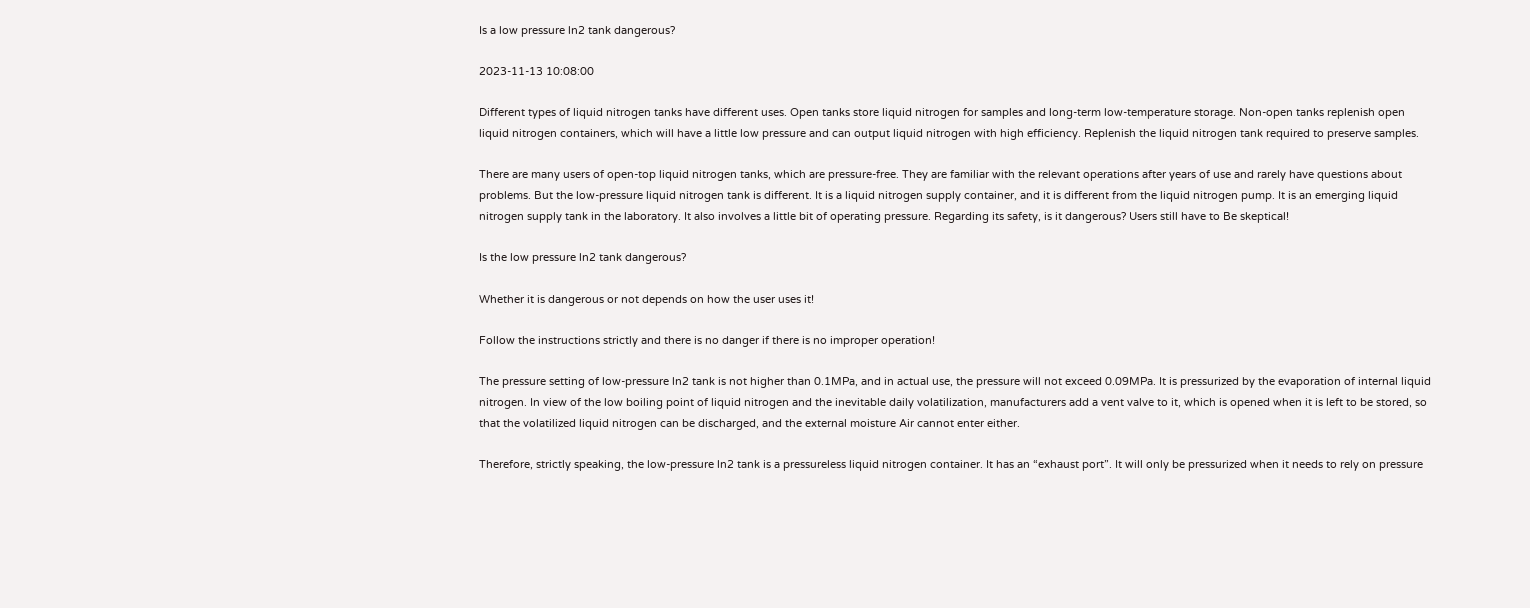Is a low pressure ln2 tank dangerous?

2023-11-13 10:08:00

Different types of liquid nitrogen tanks have different uses. Open tanks store liquid nitrogen for samples and long-term low-temperature storage. Non-open tanks replenish open liquid nitrogen containers, which will have a little low pressure and can output liquid nitrogen with high efficiency. Replenish the liquid nitrogen tank required to preserve samples.

There are many users of open-top liquid nitrogen tanks, which are pressure-free. They are familiar with the relevant operations after years of use and rarely have questions about problems. But the low-pressure liquid nitrogen tank is different. It is a liquid nitrogen supply container, and it is different from the liquid nitrogen pump. It is an emerging liquid nitrogen supply tank in the laboratory. It also involves a little bit of operating pressure. Regarding its safety, is it dangerous? Users still have to Be skeptical!

Is the low pressure ln2 tank dangerous?

Whether it is dangerous or not depends on how the user uses it!

Follow the instructions strictly and there is no danger if there is no improper operation!

The pressure setting of low-pressure ln2 tank is not higher than 0.1MPa, and in actual use, the pressure will not exceed 0.09MPa. It is pressurized by the evaporation of internal liquid nitrogen. In view of the low boiling point of liquid nitrogen and the inevitable daily volatilization, manufacturers add a vent valve to it, which is opened when it is left to be stored, so that the volatilized liquid nitrogen can be discharged, and the external moisture Air cannot enter either.

Therefore, strictly speaking, the low-pressure ln2 tank is a pressureless liquid nitrogen container. It has an “exhaust port”. It will only be pressurized when it needs to rely on pressure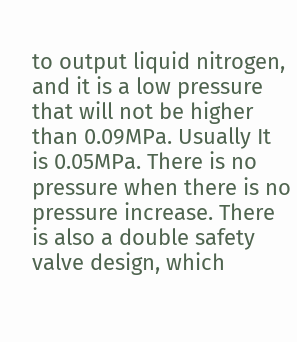to output liquid nitrogen, and it is a low pressure that will not be higher than 0.09MPa. Usually It is 0.05MPa. There is no pressure when there is no pressure increase. There is also a double safety valve design, which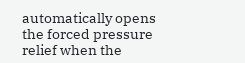automatically opens the forced pressure relief when the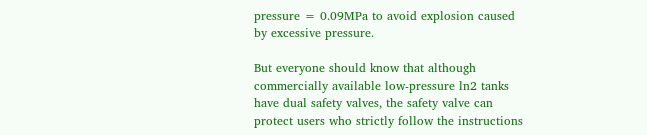pressure = 0.09MPa to avoid explosion caused by excessive pressure.

But everyone should know that although commercially available low-pressure ln2 tanks have dual safety valves, the safety valve can protect users who strictly follow the instructions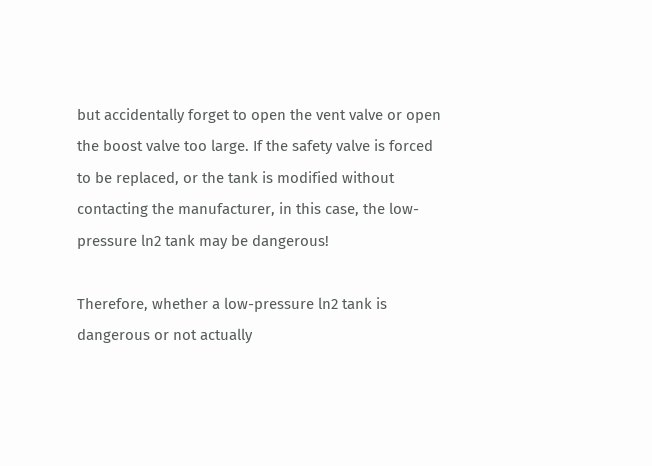but accidentally forget to open the vent valve or open the boost valve too large. If the safety valve is forced to be replaced, or the tank is modified without contacting the manufacturer, in this case, the low-pressure ln2 tank may be dangerous!

Therefore, whether a low-pressure ln2 tank is dangerous or not actually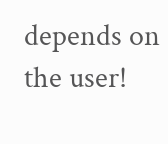depends on the user!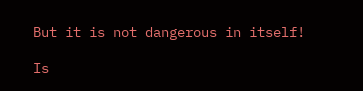But it is not dangerous in itself!

Is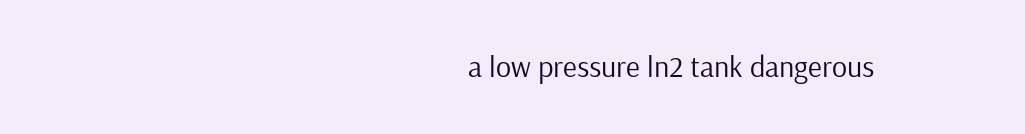a low pressure ln2 tank dangerous